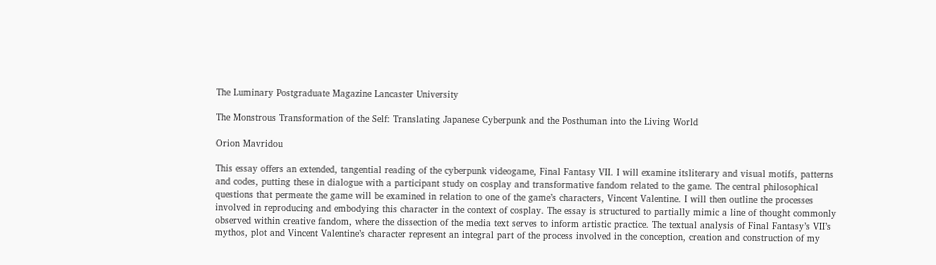The Luminary Postgraduate Magazine Lancaster University

The Monstrous Transformation of the Self: Translating Japanese Cyberpunk and the Posthuman into the Living World

Orion Mavridou

This essay offers an extended, tangential reading of the cyberpunk videogame, Final Fantasy VII. I will examine itsliterary and visual motifs, patterns and codes, putting these in dialogue with a participant study on cosplay and transformative fandom related to the game. The central philosophical questions that permeate the game will be examined in relation to one of the game’s characters, Vincent Valentine. I will then outline the processes involved in reproducing and embodying this character in the context of cosplay. The essay is structured to partially mimic a line of thought commonly observed within creative fandom, where the dissection of the media text serves to inform artistic practice. The textual analysis of Final Fantasy’s VII’s mythos, plot and Vincent Valentine’s character represent an integral part of the process involved in the conception, creation and construction of my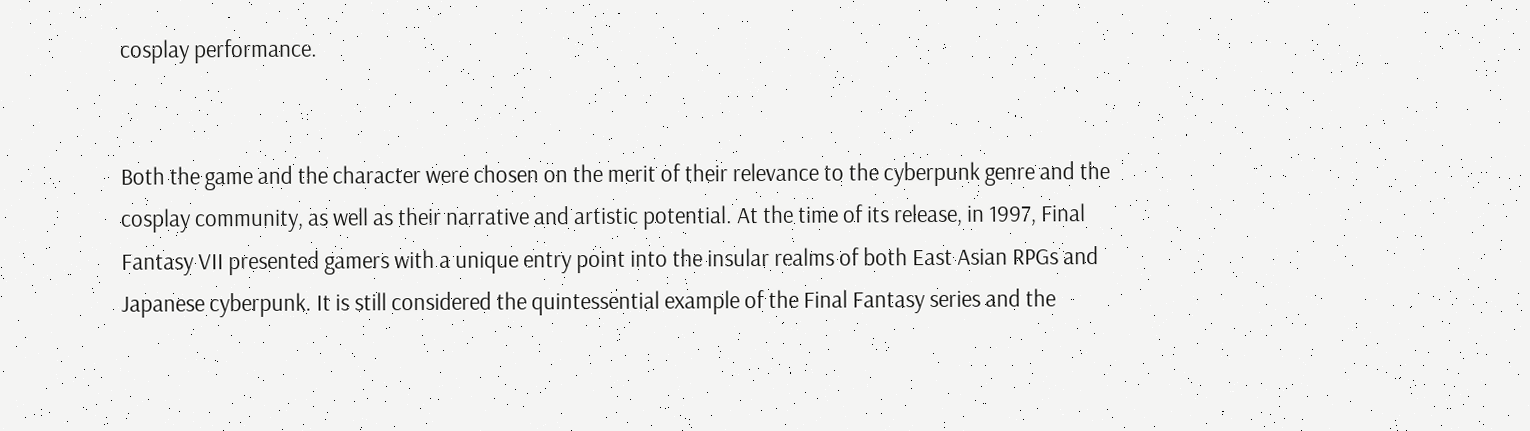cosplay performance.


Both the game and the character were chosen on the merit of their relevance to the cyberpunk genre and the cosplay community, as well as their narrative and artistic potential. At the time of its release, in 1997, Final Fantasy VII presented gamers with a unique entry point into the insular realms of both East Asian RPGs and Japanese cyberpunk. It is still considered the quintessential example of the Final Fantasy series and the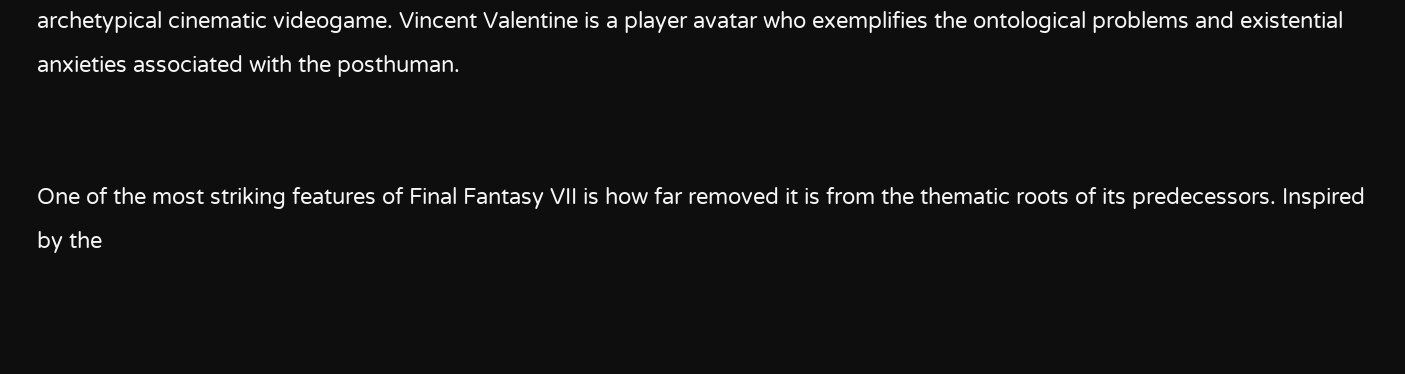archetypical cinematic videogame. Vincent Valentine is a player avatar who exemplifies the ontological problems and existential anxieties associated with the posthuman.


One of the most striking features of Final Fantasy VII is how far removed it is from the thematic roots of its predecessors. Inspired by the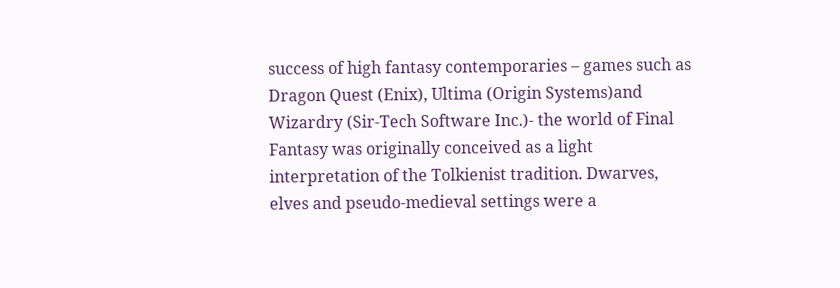success of high fantasy contemporaries – games such as Dragon Quest (Enix), Ultima (Origin Systems)and Wizardry (Sir-Tech Software Inc.)- the world of Final Fantasy was originally conceived as a light interpretation of the Tolkienist tradition. Dwarves, elves and pseudo-medieval settings were a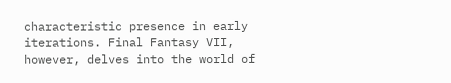characteristic presence in early iterations. Final Fantasy VII, however, delves into the world of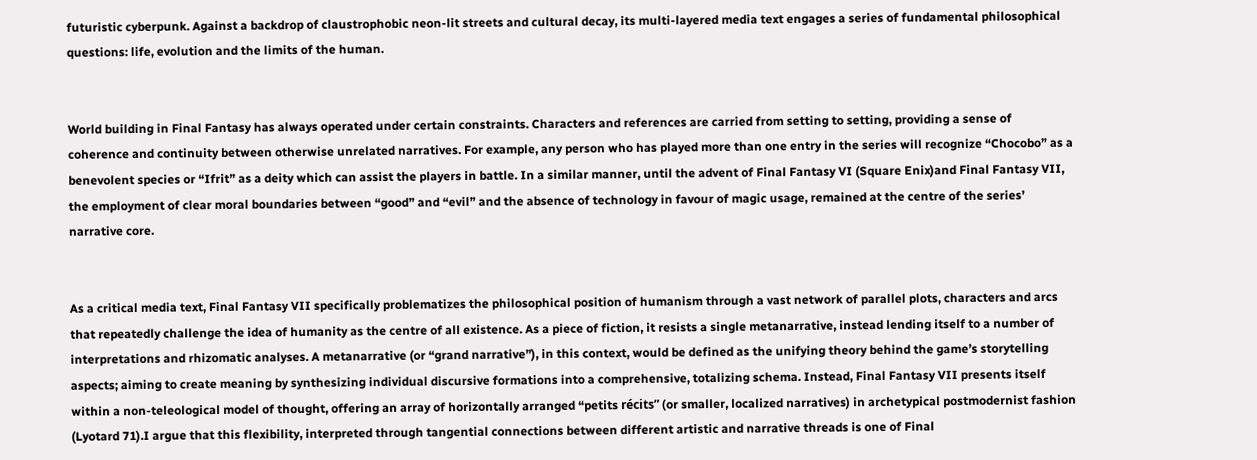futuristic cyberpunk. Against a backdrop of claustrophobic neon-lit streets and cultural decay, its multi-layered media text engages a series of fundamental philosophical questions: life, evolution and the limits of the human.


World building in Final Fantasy has always operated under certain constraints. Characters and references are carried from setting to setting, providing a sense of coherence and continuity between otherwise unrelated narratives. For example, any person who has played more than one entry in the series will recognize “Chocobo” as a benevolent species or “Ifrit” as a deity which can assist the players in battle. In a similar manner, until the advent of Final Fantasy VI (Square Enix)and Final Fantasy VII, the employment of clear moral boundaries between “good” and “evil” and the absence of technology in favour of magic usage, remained at the centre of the series’ narrative core.


As a critical media text, Final Fantasy VII specifically problematizes the philosophical position of humanism through a vast network of parallel plots, characters and arcs that repeatedly challenge the idea of humanity as the centre of all existence. As a piece of fiction, it resists a single metanarrative, instead lending itself to a number of interpretations and rhizomatic analyses. A metanarrative (or “grand narrative”), in this context, would be defined as the unifying theory behind the game’s storytelling aspects; aiming to create meaning by synthesizing individual discursive formations into a comprehensive, totalizing schema. Instead, Final Fantasy VII presents itself within a non-teleological model of thought, offering an array of horizontally arranged “petits récits” (or smaller, localized narratives) in archetypical postmodernist fashion (Lyotard 71).I argue that this flexibility, interpreted through tangential connections between different artistic and narrative threads is one of Final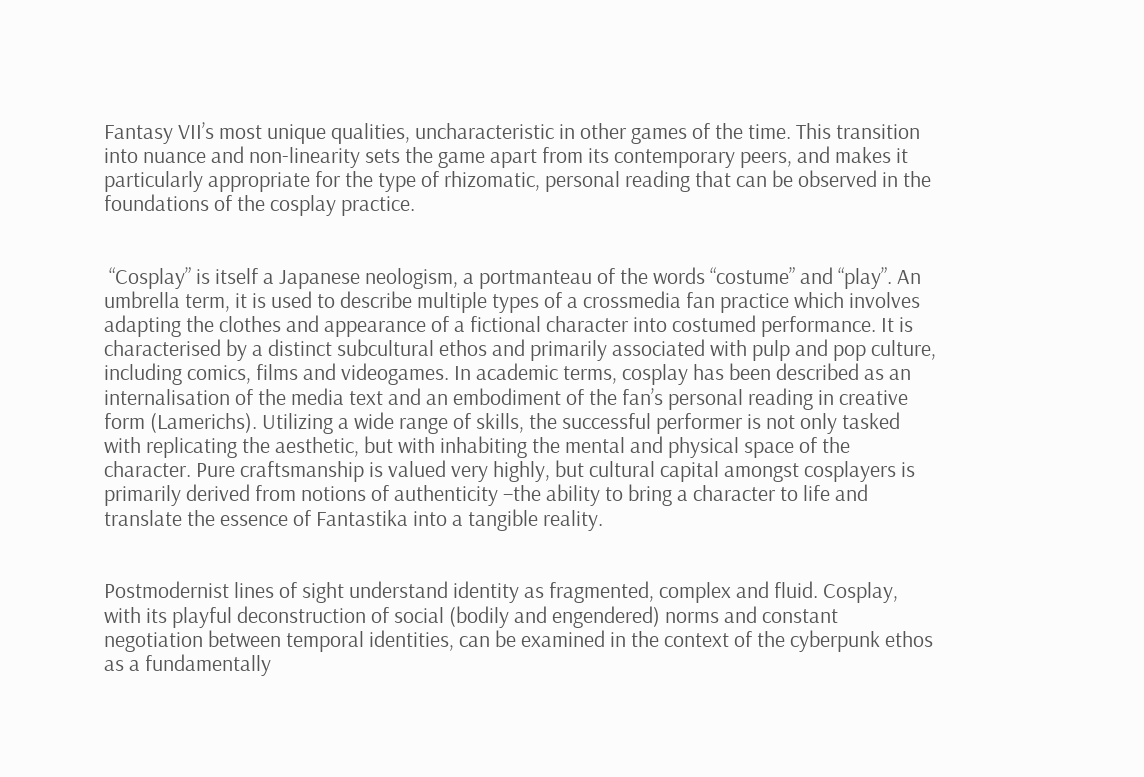Fantasy VII’s most unique qualities, uncharacteristic in other games of the time. This transition into nuance and non-linearity sets the game apart from its contemporary peers, and makes it particularly appropriate for the type of rhizomatic, personal reading that can be observed in the foundations of the cosplay practice.


 “Cosplay” is itself a Japanese neologism, a portmanteau of the words “costume” and “play”. An umbrella term, it is used to describe multiple types of a crossmedia fan practice which involves adapting the clothes and appearance of a fictional character into costumed performance. It is characterised by a distinct subcultural ethos and primarily associated with pulp and pop culture, including comics, films and videogames. In academic terms, cosplay has been described as an internalisation of the media text and an embodiment of the fan’s personal reading in creative form (Lamerichs). Utilizing a wide range of skills, the successful performer is not only tasked with replicating the aesthetic, but with inhabiting the mental and physical space of the character. Pure craftsmanship is valued very highly, but cultural capital amongst cosplayers is primarily derived from notions of authenticity –the ability to bring a character to life and translate the essence of Fantastika into a tangible reality.


Postmodernist lines of sight understand identity as fragmented, complex and fluid. Cosplay, with its playful deconstruction of social (bodily and engendered) norms and constant negotiation between temporal identities, can be examined in the context of the cyberpunk ethos as a fundamentally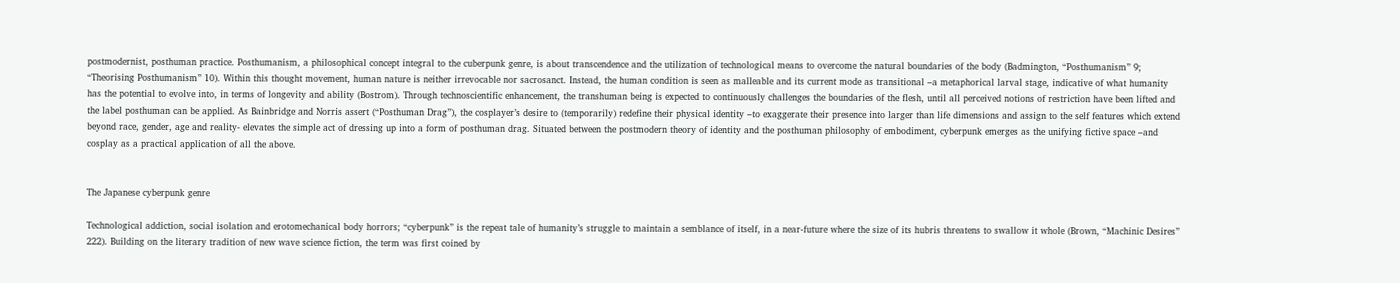postmodernist, posthuman practice. Posthumanism, a philosophical concept integral to the cuberpunk genre, is about transcendence and the utilization of technological means to overcome the natural boundaries of the body (Badmington, “Posthumanism” 9; “Theorising Posthumanism” 10). Within this thought movement, human nature is neither irrevocable nor sacrosanct. Instead, the human condition is seen as malleable and its current mode as transitional –a metaphorical larval stage, indicative of what humanity has the potential to evolve into, in terms of longevity and ability (Bostrom). Through technoscientific enhancement, the transhuman being is expected to continuously challenges the boundaries of the flesh, until all perceived notions of restriction have been lifted and the label posthuman can be applied. As Bainbridge and Norris assert (“Posthuman Drag”), the cosplayer’s desire to (temporarily) redefine their physical identity –to exaggerate their presence into larger than life dimensions and assign to the self features which extend beyond race, gender, age and reality- elevates the simple act of dressing up into a form of posthuman drag. Situated between the postmodern theory of identity and the posthuman philosophy of embodiment, cyberpunk emerges as the unifying fictive space –and cosplay as a practical application of all the above.


The Japanese cyberpunk genre

Technological addiction, social isolation and erotomechanical body horrors; “cyberpunk” is the repeat tale of humanity’s struggle to maintain a semblance of itself, in a near-future where the size of its hubris threatens to swallow it whole (Brown, “Machinic Desires” 222). Building on the literary tradition of new wave science fiction, the term was first coined by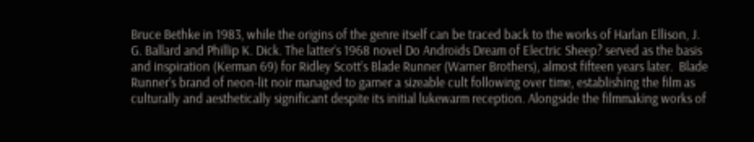Bruce Bethke in 1983, while the origins of the genre itself can be traced back to the works of Harlan Ellison, J. G. Ballard and Phillip K. Dick. The latter’s 1968 novel Do Androids Dream of Electric Sheep? served as the basis and inspiration (Kerman 69) for Ridley Scott’s Blade Runner (Warner Brothers), almost fifteen years later.  Blade Runner’s brand of neon-lit noir managed to garner a sizeable cult following over time, establishing the film as culturally and aesthetically significant despite its initial lukewarm reception. Alongside the filmmaking works of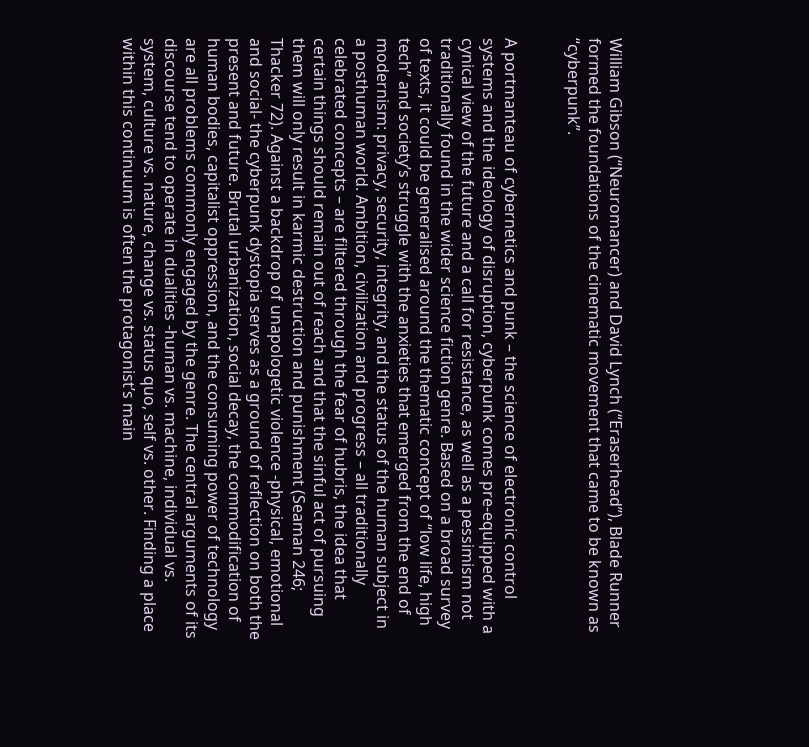William Gibson (“Neuromancer) and David Lynch (“Eraserhead”), Blade Runner formed the foundations of the cinematic movement that came to be known as “cyberpunk”.


A portmanteau of cybernetics and punk – the science of electronic control systems and the ideology of disruption, cyberpunk comes pre-equipped with a cynical view of the future and a call for resistance, as well as a pessimism not traditionally found in the wider science fiction genre. Based on a broad survey of texts, it could be generalised around the thematic concept of “low life, high tech” and society’s struggle with the anxieties that emerged from the end of modernism: privacy, security, integrity, and the status of the human subject in a posthuman world. Ambition, civilization and progress – all traditionally celebrated concepts – are filtered through the fear of hubris, the idea that certain things should remain out of reach and that the sinful act of pursuing them will only result in karmic destruction and punishment (Seaman 246; Thacker 72). Against a backdrop of unapologetic violence -physical, emotional and social- the cyberpunk dystopia serves as a ground of reflection on both the present and future. Brutal urbanization, social decay, the commodification of human bodies, capitalist oppression, and the consuming power of technology are all problems commonly engaged by the genre. The central arguments of its discourse tend to operate in dualities -human vs. machine, individual vs. system, culture vs. nature, change vs. status quo, self vs. other. Finding a place within this continuum is often the protagonist’s main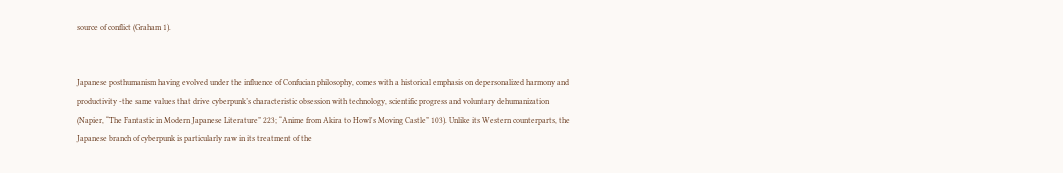source of conflict (Graham 1).


Japanese posthumanism having evolved under the influence of Confucian philosophy, comes with a historical emphasis on depersonalized harmony and productivity -the same values that drive cyberpunk’s characteristic obsession with technology, scientific progress and voluntary dehumanization (Napier, “The Fantastic in Modern Japanese Literature” 223; “Anime from Akira to Howl's Moving Castle” 103). Unlike its Western counterparts, the Japanese branch of cyberpunk is particularly raw in its treatment of the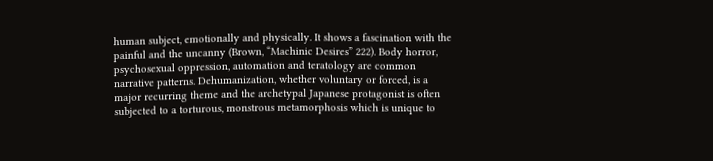human subject, emotionally and physically. It shows a fascination with the painful and the uncanny (Brown, “Machinic Desires” 222). Body horror, psychosexual oppression, automation and teratology are common narrative patterns. Dehumanization, whether voluntary or forced, is a major recurring theme and the archetypal Japanese protagonist is often subjected to a torturous, monstrous metamorphosis which is unique to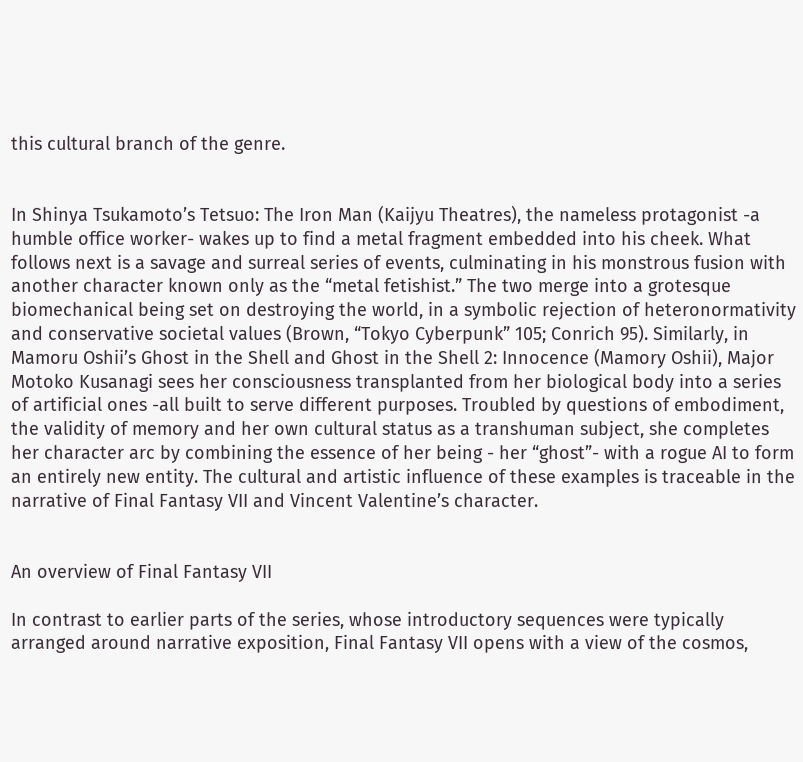this cultural branch of the genre.


In Shinya Tsukamoto’s Tetsuo: The Iron Man (Kaijyu Theatres), the nameless protagonist -a humble office worker- wakes up to find a metal fragment embedded into his cheek. What follows next is a savage and surreal series of events, culminating in his monstrous fusion with another character known only as the “metal fetishist.” The two merge into a grotesque biomechanical being set on destroying the world, in a symbolic rejection of heteronormativity and conservative societal values (Brown, “Tokyo Cyberpunk” 105; Conrich 95). Similarly, in Mamoru Oshii’s Ghost in the Shell and Ghost in the Shell 2: Innocence (Mamory Oshii), Major Motoko Kusanagi sees her consciousness transplanted from her biological body into a series of artificial ones -all built to serve different purposes. Troubled by questions of embodiment, the validity of memory and her own cultural status as a transhuman subject, she completes her character arc by combining the essence of her being - her “ghost”- with a rogue AI to form an entirely new entity. The cultural and artistic influence of these examples is traceable in the narrative of Final Fantasy VII and Vincent Valentine’s character.


An overview of Final Fantasy VII

In contrast to earlier parts of the series, whose introductory sequences were typically arranged around narrative exposition, Final Fantasy VII opens with a view of the cosmos,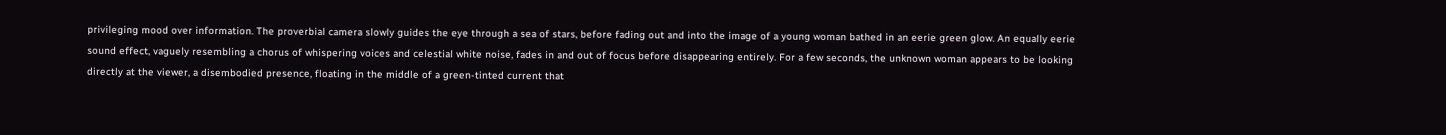privileging mood over information. The proverbial camera slowly guides the eye through a sea of stars, before fading out and into the image of a young woman bathed in an eerie green glow. An equally eerie sound effect, vaguely resembling a chorus of whispering voices and celestial white noise, fades in and out of focus before disappearing entirely. For a few seconds, the unknown woman appears to be looking directly at the viewer, a disembodied presence, floating in the middle of a green-tinted current that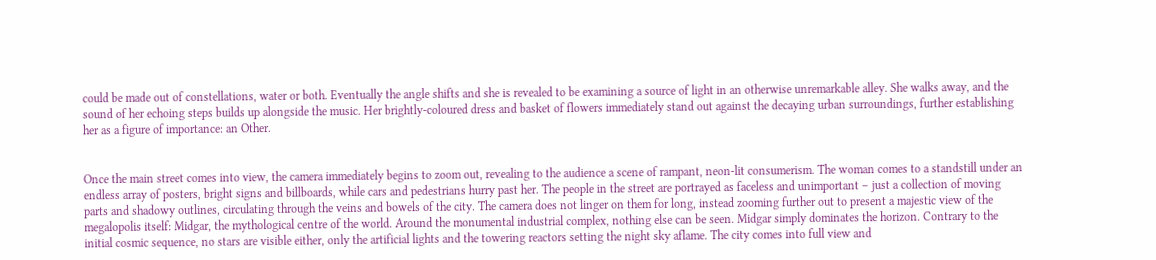could be made out of constellations, water or both. Eventually the angle shifts and she is revealed to be examining a source of light in an otherwise unremarkable alley. She walks away, and the sound of her echoing steps builds up alongside the music. Her brightly-coloured dress and basket of flowers immediately stand out against the decaying urban surroundings, further establishing her as a figure of importance: an Other.


Once the main street comes into view, the camera immediately begins to zoom out, revealing to the audience a scene of rampant, neon-lit consumerism. The woman comes to a standstill under an endless array of posters, bright signs and billboards, while cars and pedestrians hurry past her. The people in the street are portrayed as faceless and unimportant – just a collection of moving parts and shadowy outlines, circulating through the veins and bowels of the city. The camera does not linger on them for long, instead zooming further out to present a majestic view of the megalopolis itself: Midgar, the mythological centre of the world. Around the monumental industrial complex, nothing else can be seen. Midgar simply dominates the horizon. Contrary to the initial cosmic sequence, no stars are visible either, only the artificial lights and the towering reactors setting the night sky aflame. The city comes into full view and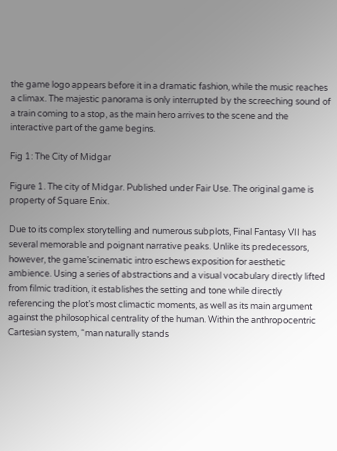the game logo appears before it in a dramatic fashion, while the music reaches a climax. The majestic panorama is only interrupted by the screeching sound of a train coming to a stop, as the main hero arrives to the scene and the interactive part of the game begins.

Fig 1: The City of Midgar

Figure 1. The city of Midgar. Published under Fair Use. The original game is property of Square Enix.

Due to its complex storytelling and numerous subplots, Final Fantasy VII has several memorable and poignant narrative peaks. Unlike its predecessors, however, the game’scinematic intro eschews exposition for aesthetic ambience. Using a series of abstractions and a visual vocabulary directly lifted from filmic tradition, it establishes the setting and tone while directly referencing the plot’s most climactic moments, as well as its main argument against the philosophical centrality of the human. Within the anthropocentric Cartesian system, “man naturally stands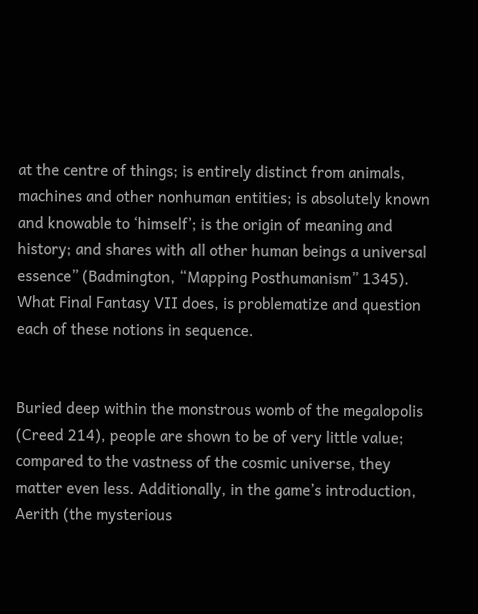at the centre of things; is entirely distinct from animals, machines and other nonhuman entities; is absolutely known and knowable to ‘himself’; is the origin of meaning and history; and shares with all other human beings a universal essence” (Badmington, “Mapping Posthumanism” 1345). What Final Fantasy VII does, is problematize and question each of these notions in sequence.


Buried deep within the monstrous womb of the megalopolis (Creed 214), people are shown to be of very little value; compared to the vastness of the cosmic universe, they matter even less. Additionally, in the game’s introduction, Aerith (the mysterious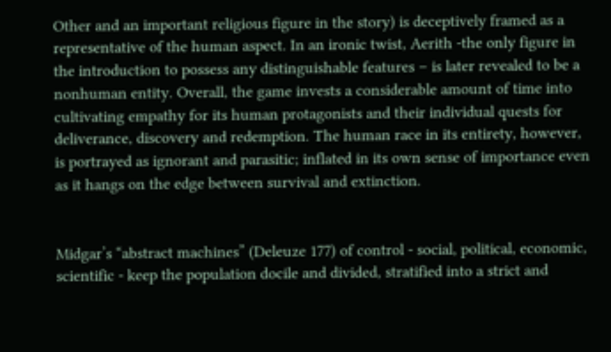Other and an important religious figure in the story) is deceptively framed as a representative of the human aspect. In an ironic twist, Aerith -the only figure in the introduction to possess any distinguishable features – is later revealed to be a nonhuman entity. Overall, the game invests a considerable amount of time into cultivating empathy for its human protagonists and their individual quests for deliverance, discovery and redemption. The human race in its entirety, however, is portrayed as ignorant and parasitic; inflated in its own sense of importance even as it hangs on the edge between survival and extinction.


Midgar’s “abstract machines” (Deleuze 177) of control - social, political, economic, scientific - keep the population docile and divided, stratified into a strict and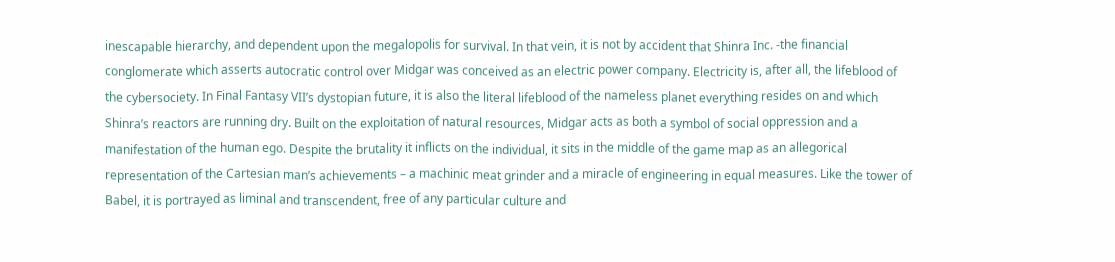inescapable hierarchy, and dependent upon the megalopolis for survival. In that vein, it is not by accident that Shinra Inc. -the financial conglomerate which asserts autocratic control over Midgar was conceived as an electric power company. Electricity is, after all, the lifeblood of the cybersociety. In Final Fantasy VII’s dystopian future, it is also the literal lifeblood of the nameless planet everything resides on and which Shinra’s reactors are running dry. Built on the exploitation of natural resources, Midgar acts as both a symbol of social oppression and a manifestation of the human ego. Despite the brutality it inflicts on the individual, it sits in the middle of the game map as an allegorical representation of the Cartesian man’s achievements – a machinic meat grinder and a miracle of engineering in equal measures. Like the tower of Babel, it is portrayed as liminal and transcendent, free of any particular culture and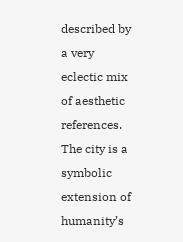described by a very eclectic mix of aesthetic references. The city is a symbolic extension of humanity’s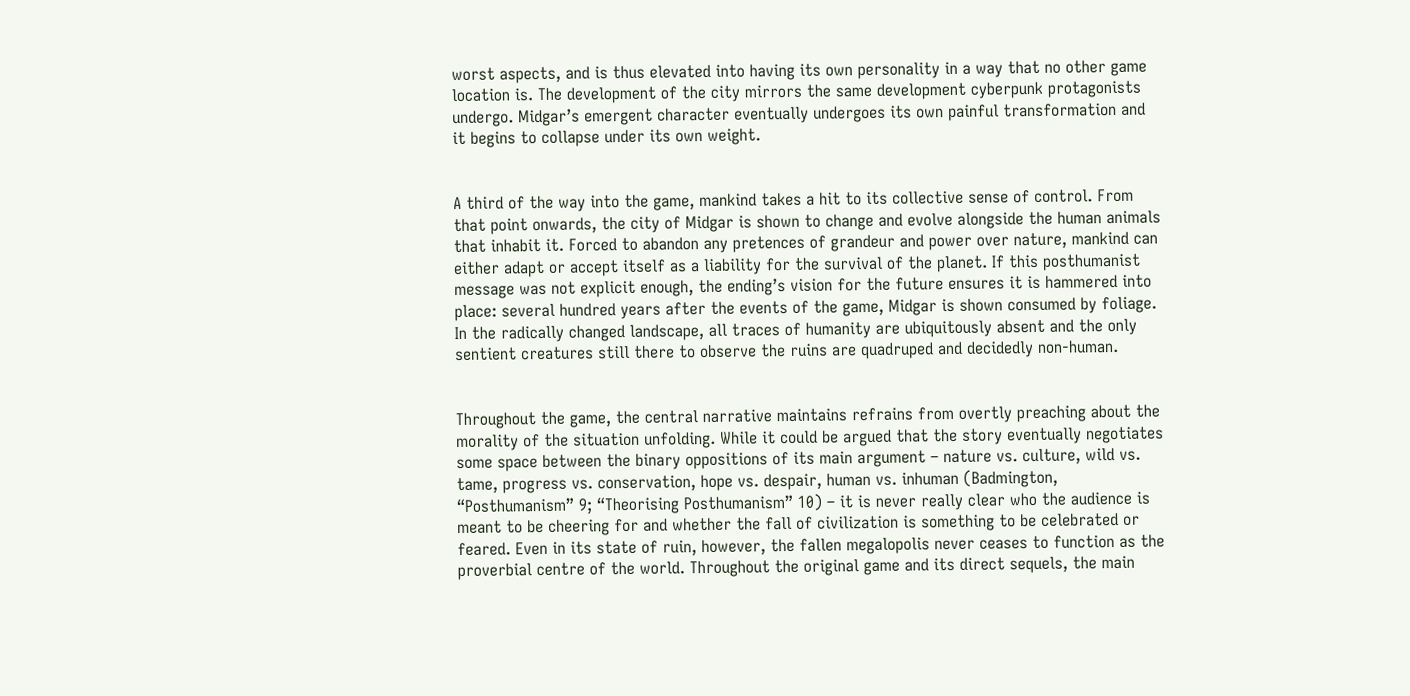worst aspects, and is thus elevated into having its own personality in a way that no other game location is. The development of the city mirrors the same development cyberpunk protagonists undergo. Midgar’s emergent character eventually undergoes its own painful transformation and it begins to collapse under its own weight.


A third of the way into the game, mankind takes a hit to its collective sense of control. From that point onwards, the city of Midgar is shown to change and evolve alongside the human animals that inhabit it. Forced to abandon any pretences of grandeur and power over nature, mankind can either adapt or accept itself as a liability for the survival of the planet. If this posthumanist message was not explicit enough, the ending’s vision for the future ensures it is hammered into place: several hundred years after the events of the game, Midgar is shown consumed by foliage. In the radically changed landscape, all traces of humanity are ubiquitously absent and the only sentient creatures still there to observe the ruins are quadruped and decidedly non-human.


Throughout the game, the central narrative maintains refrains from overtly preaching about the morality of the situation unfolding. While it could be argued that the story eventually negotiates some space between the binary oppositions of its main argument – nature vs. culture, wild vs. tame, progress vs. conservation, hope vs. despair, human vs. inhuman (Badmington, “Posthumanism” 9; “Theorising Posthumanism” 10) – it is never really clear who the audience is meant to be cheering for and whether the fall of civilization is something to be celebrated or feared. Even in its state of ruin, however, the fallen megalopolis never ceases to function as the proverbial centre of the world. Throughout the original game and its direct sequels, the main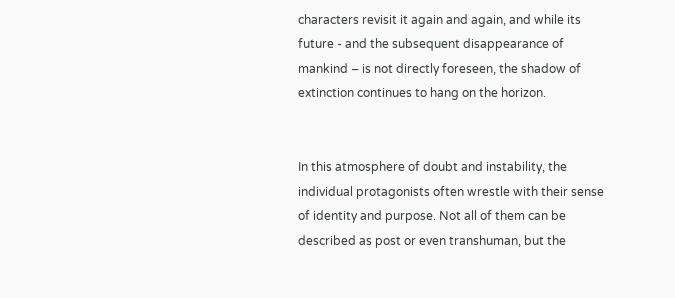characters revisit it again and again, and while its future - and the subsequent disappearance of mankind – is not directly foreseen, the shadow of extinction continues to hang on the horizon.


In this atmosphere of doubt and instability, the individual protagonists often wrestle with their sense of identity and purpose. Not all of them can be described as post or even transhuman, but the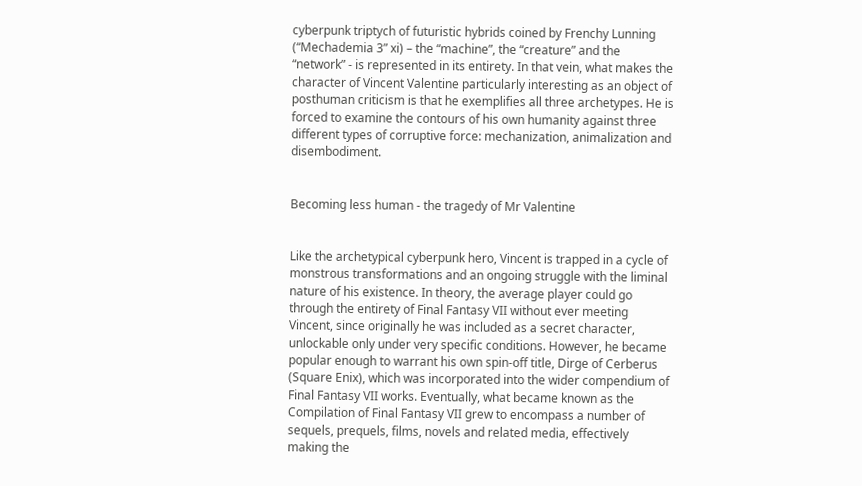cyberpunk triptych of futuristic hybrids coined by Frenchy Lunning (“Mechademia 3” xi) – the “machine”, the “creature” and the “network” - is represented in its entirety. In that vein, what makes the character of Vincent Valentine particularly interesting as an object of posthuman criticism is that he exemplifies all three archetypes. He is forced to examine the contours of his own humanity against three different types of corruptive force: mechanization, animalization and disembodiment.


Becoming less human - the tragedy of Mr Valentine


Like the archetypical cyberpunk hero, Vincent is trapped in a cycle of monstrous transformations and an ongoing struggle with the liminal nature of his existence. In theory, the average player could go through the entirety of Final Fantasy VII without ever meeting Vincent, since originally he was included as a secret character, unlockable only under very specific conditions. However, he became popular enough to warrant his own spin-off title, Dirge of Cerberus (Square Enix), which was incorporated into the wider compendium of Final Fantasy VII works. Eventually, what became known as the Compilation of Final Fantasy VII grew to encompass a number of sequels, prequels, films, novels and related media, effectively making the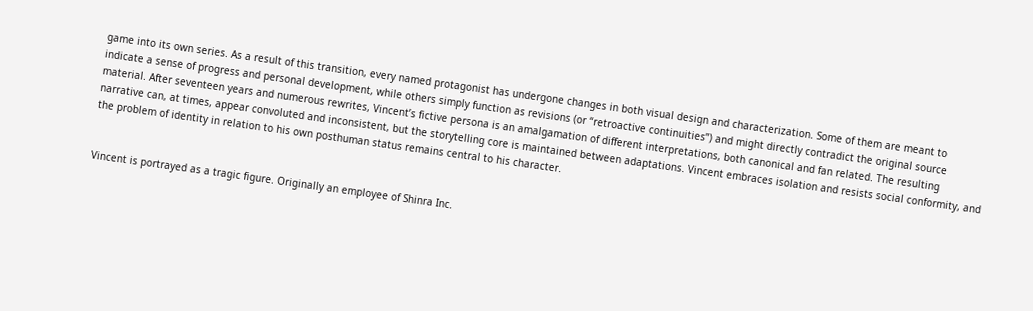game into its own series. As a result of this transition, every named protagonist has undergone changes in both visual design and characterization. Some of them are meant to indicate a sense of progress and personal development, while others simply function as revisions (or “retroactive continuities”) and might directly contradict the original source material. After seventeen years and numerous rewrites, Vincent’s fictive persona is an amalgamation of different interpretations, both canonical and fan related. The resulting narrative can, at times, appear convoluted and inconsistent, but the storytelling core is maintained between adaptations. Vincent embraces isolation and resists social conformity, and the problem of identity in relation to his own posthuman status remains central to his character.


Vincent is portrayed as a tragic figure. Originally an employee of Shinra Inc.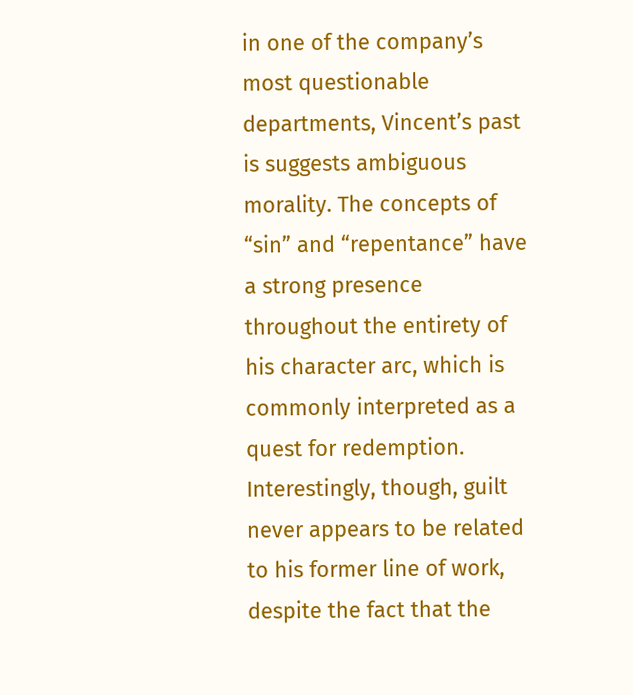in one of the company’s most questionable departments, Vincent’s past is suggests ambiguous morality. The concepts of “sin” and “repentance” have a strong presence throughout the entirety of his character arc, which is commonly interpreted as a quest for redemption. Interestingly, though, guilt never appears to be related to his former line of work, despite the fact that the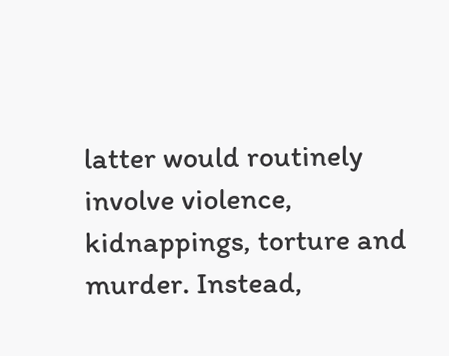latter would routinely involve violence, kidnappings, torture and murder. Instead,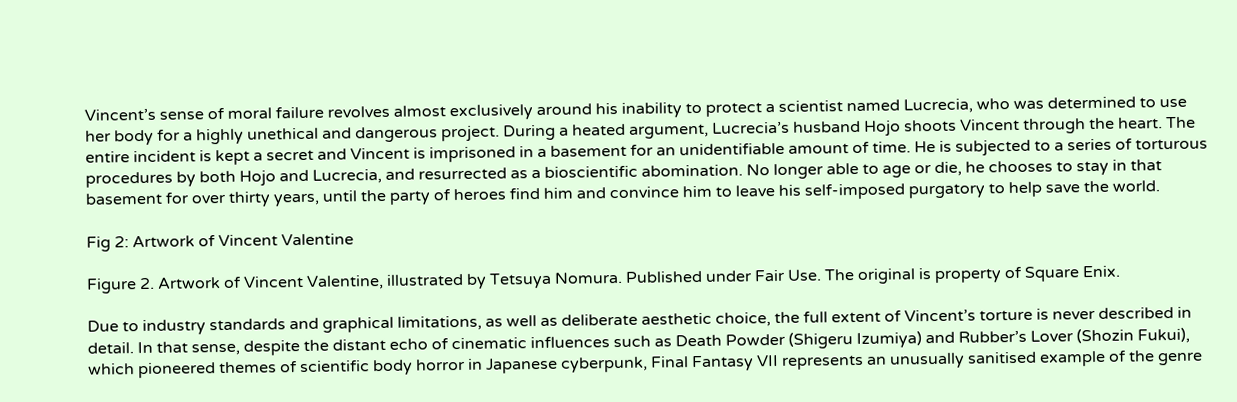Vincent’s sense of moral failure revolves almost exclusively around his inability to protect a scientist named Lucrecia, who was determined to use her body for a highly unethical and dangerous project. During a heated argument, Lucrecia’s husband Hojo shoots Vincent through the heart. The entire incident is kept a secret and Vincent is imprisoned in a basement for an unidentifiable amount of time. He is subjected to a series of torturous procedures by both Hojo and Lucrecia, and resurrected as a bioscientific abomination. No longer able to age or die, he chooses to stay in that basement for over thirty years, until the party of heroes find him and convince him to leave his self-imposed purgatory to help save the world.

Fig 2: Artwork of Vincent Valentine

Figure 2. Artwork of Vincent Valentine, illustrated by Tetsuya Nomura. Published under Fair Use. The original is property of Square Enix.

Due to industry standards and graphical limitations, as well as deliberate aesthetic choice, the full extent of Vincent’s torture is never described in detail. In that sense, despite the distant echo of cinematic influences such as Death Powder (Shigeru Izumiya) and Rubber’s Lover (Shozin Fukui), which pioneered themes of scientific body horror in Japanese cyberpunk, Final Fantasy VII represents an unusually sanitised example of the genre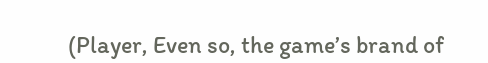(Player, Even so, the game’s brand of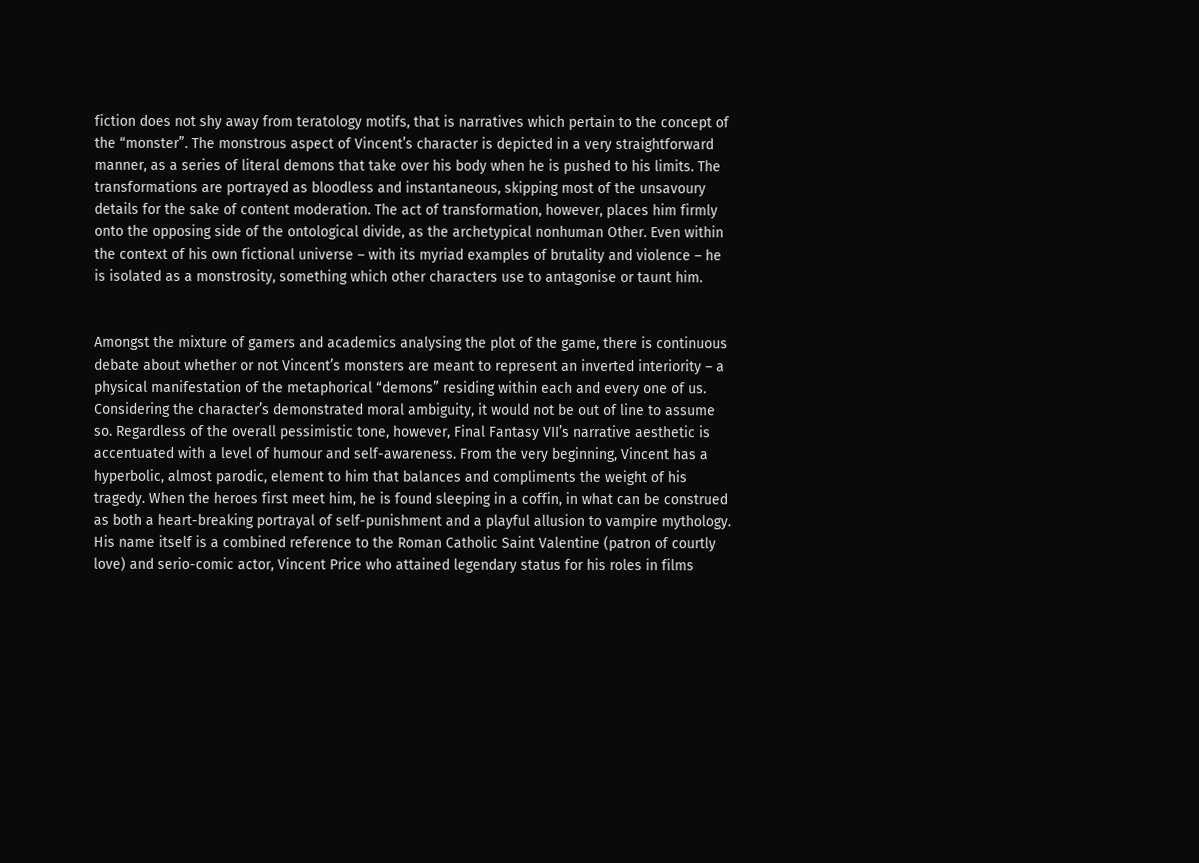fiction does not shy away from teratology motifs, that is narratives which pertain to the concept of the “monster”. The monstrous aspect of Vincent’s character is depicted in a very straightforward manner, as a series of literal demons that take over his body when he is pushed to his limits. The transformations are portrayed as bloodless and instantaneous, skipping most of the unsavoury details for the sake of content moderation. The act of transformation, however, places him firmly onto the opposing side of the ontological divide, as the archetypical nonhuman Other. Even within the context of his own fictional universe – with its myriad examples of brutality and violence – he is isolated as a monstrosity, something which other characters use to antagonise or taunt him.


Amongst the mixture of gamers and academics analysing the plot of the game, there is continuous debate about whether or not Vincent’s monsters are meant to represent an inverted interiority – a physical manifestation of the metaphorical “demons” residing within each and every one of us. Considering the character’s demonstrated moral ambiguity, it would not be out of line to assume so. Regardless of the overall pessimistic tone, however, Final Fantasy VII’s narrative aesthetic is accentuated with a level of humour and self-awareness. From the very beginning, Vincent has a hyperbolic, almost parodic, element to him that balances and compliments the weight of his tragedy. When the heroes first meet him, he is found sleeping in a coffin, in what can be construed as both a heart-breaking portrayal of self-punishment and a playful allusion to vampire mythology. His name itself is a combined reference to the Roman Catholic Saint Valentine (patron of courtly love) and serio-comic actor, Vincent Price who attained legendary status for his roles in films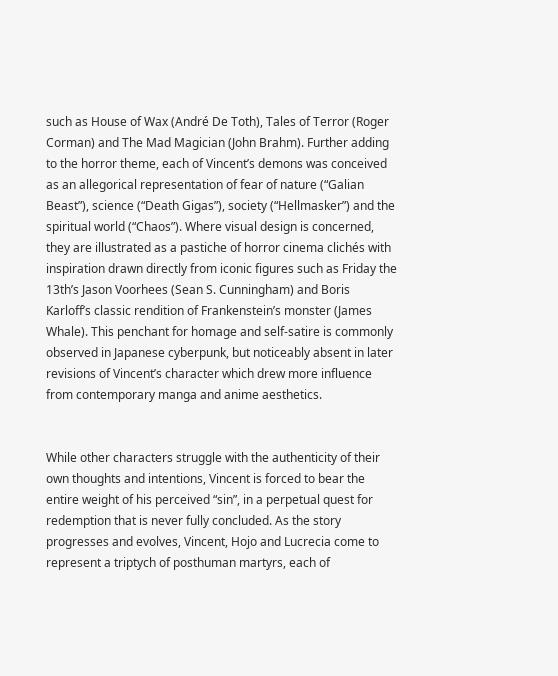such as House of Wax (André De Toth), Tales of Terror (Roger Corman) and The Mad Magician (John Brahm). Further adding to the horror theme, each of Vincent’s demons was conceived as an allegorical representation of fear of nature (“Galian Beast”), science (“Death Gigas”), society (“Hellmasker”) and the spiritual world (“Chaos”). Where visual design is concerned, they are illustrated as a pastiche of horror cinema clichés with inspiration drawn directly from iconic figures such as Friday the 13th’s Jason Voorhees (Sean S. Cunningham) and Boris Karloff’s classic rendition of Frankenstein’s monster (James Whale). This penchant for homage and self-satire is commonly observed in Japanese cyberpunk, but noticeably absent in later revisions of Vincent’s character which drew more influence from contemporary manga and anime aesthetics.


While other characters struggle with the authenticity of their own thoughts and intentions, Vincent is forced to bear the entire weight of his perceived “sin”, in a perpetual quest for redemption that is never fully concluded. As the story progresses and evolves, Vincent, Hojo and Lucrecia come to represent a triptych of posthuman martyrs, each of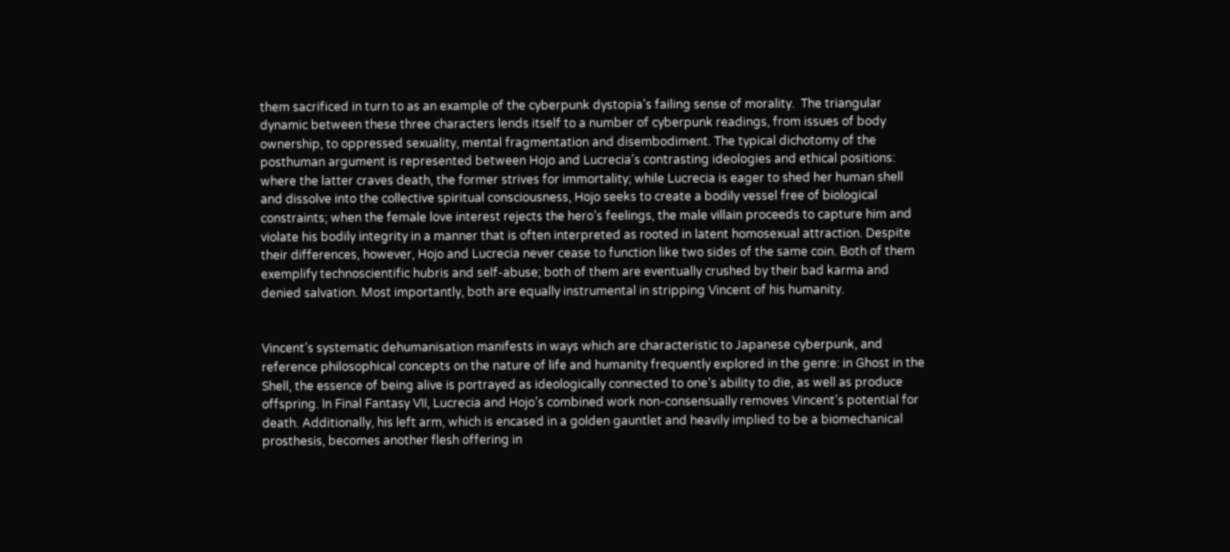them sacrificed in turn to as an example of the cyberpunk dystopia’s failing sense of morality.  The triangular dynamic between these three characters lends itself to a number of cyberpunk readings, from issues of body ownership, to oppressed sexuality, mental fragmentation and disembodiment. The typical dichotomy of the posthuman argument is represented between Hojo and Lucrecia’s contrasting ideologies and ethical positions: where the latter craves death, the former strives for immortality; while Lucrecia is eager to shed her human shell and dissolve into the collective spiritual consciousness, Hojo seeks to create a bodily vessel free of biological constraints; when the female love interest rejects the hero’s feelings, the male villain proceeds to capture him and violate his bodily integrity in a manner that is often interpreted as rooted in latent homosexual attraction. Despite their differences, however, Hojo and Lucrecia never cease to function like two sides of the same coin. Both of them exemplify technoscientific hubris and self-abuse; both of them are eventually crushed by their bad karma and denied salvation. Most importantly, both are equally instrumental in stripping Vincent of his humanity.


Vincent’s systematic dehumanisation manifests in ways which are characteristic to Japanese cyberpunk, and reference philosophical concepts on the nature of life and humanity frequently explored in the genre: in Ghost in the Shell, the essence of being alive is portrayed as ideologically connected to one’s ability to die, as well as produce offspring. In Final Fantasy VII, Lucrecia and Hojo’s combined work non-consensually removes Vincent’s potential for death. Additionally, his left arm, which is encased in a golden gauntlet and heavily implied to be a biomechanical prosthesis, becomes another flesh offering in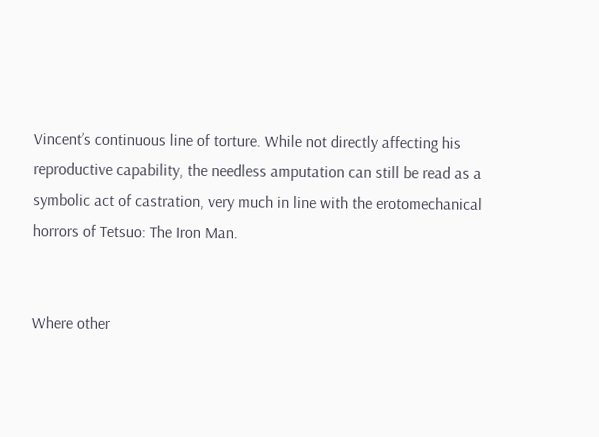Vincent’s continuous line of torture. While not directly affecting his reproductive capability, the needless amputation can still be read as a symbolic act of castration, very much in line with the erotomechanical horrors of Tetsuo: The Iron Man.


Where other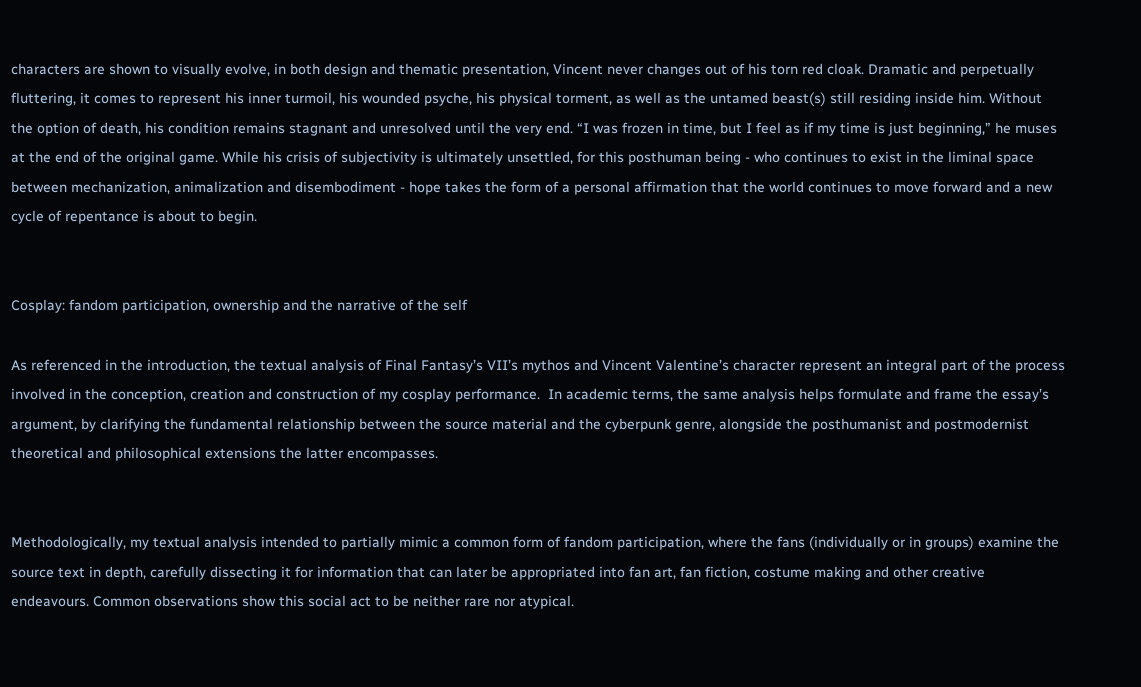characters are shown to visually evolve, in both design and thematic presentation, Vincent never changes out of his torn red cloak. Dramatic and perpetually fluttering, it comes to represent his inner turmoil, his wounded psyche, his physical torment, as well as the untamed beast(s) still residing inside him. Without the option of death, his condition remains stagnant and unresolved until the very end. “I was frozen in time, but I feel as if my time is just beginning,” he muses at the end of the original game. While his crisis of subjectivity is ultimately unsettled, for this posthuman being - who continues to exist in the liminal space between mechanization, animalization and disembodiment - hope takes the form of a personal affirmation that the world continues to move forward and a new cycle of repentance is about to begin.


Cosplay: fandom participation, ownership and the narrative of the self

As referenced in the introduction, the textual analysis of Final Fantasy’s VII’s mythos and Vincent Valentine’s character represent an integral part of the process involved in the conception, creation and construction of my cosplay performance.  In academic terms, the same analysis helps formulate and frame the essay’s argument, by clarifying the fundamental relationship between the source material and the cyberpunk genre, alongside the posthumanist and postmodernist theoretical and philosophical extensions the latter encompasses.


Methodologically, my textual analysis intended to partially mimic a common form of fandom participation, where the fans (individually or in groups) examine the source text in depth, carefully dissecting it for information that can later be appropriated into fan art, fan fiction, costume making and other creative endeavours. Common observations show this social act to be neither rare nor atypical.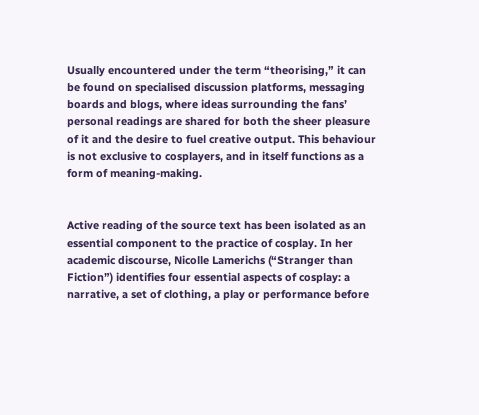Usually encountered under the term “theorising,” it can be found on specialised discussion platforms, messaging boards and blogs, where ideas surrounding the fans’ personal readings are shared for both the sheer pleasure of it and the desire to fuel creative output. This behaviour is not exclusive to cosplayers, and in itself functions as a form of meaning-making.


Active reading of the source text has been isolated as an essential component to the practice of cosplay. In her academic discourse, Nicolle Lamerichs (“Stranger than Fiction”) identifies four essential aspects of cosplay: a narrative, a set of clothing, a play or performance before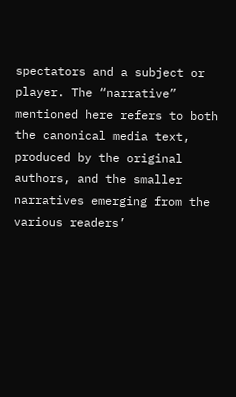spectators and a subject or player. The “narrative” mentioned here refers to both the canonical media text, produced by the original authors, and the smaller narratives emerging from the various readers’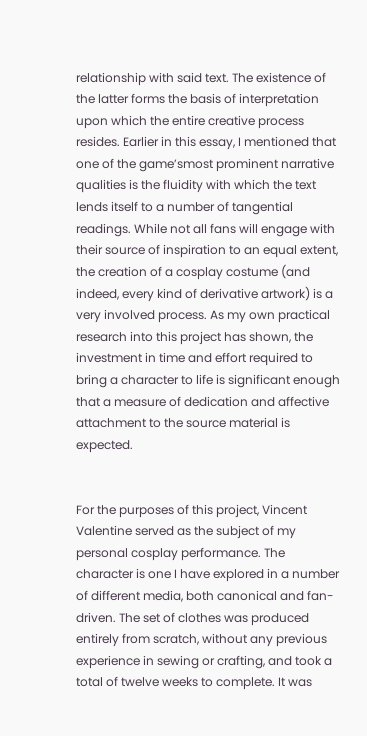relationship with said text. The existence of the latter forms the basis of interpretation upon which the entire creative process resides. Earlier in this essay, I mentioned that one of the game’smost prominent narrative qualities is the fluidity with which the text lends itself to a number of tangential readings. While not all fans will engage with their source of inspiration to an equal extent, the creation of a cosplay costume (and indeed, every kind of derivative artwork) is a very involved process. As my own practical research into this project has shown, the investment in time and effort required to bring a character to life is significant enough that a measure of dedication and affective attachment to the source material is expected.


For the purposes of this project, Vincent Valentine served as the subject of my personal cosplay performance. The character is one I have explored in a number of different media, both canonical and fan-driven. The set of clothes was produced entirely from scratch, without any previous experience in sewing or crafting, and took a total of twelve weeks to complete. It was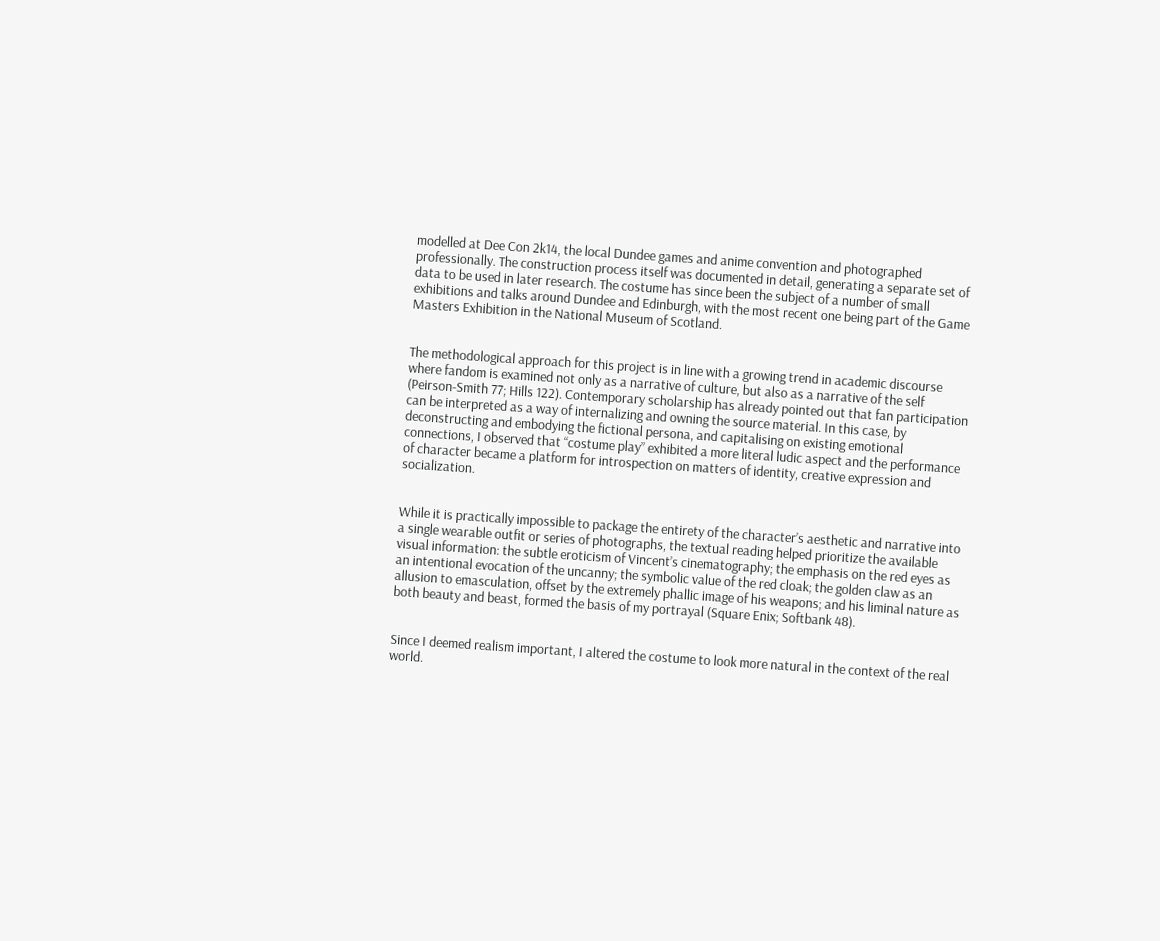modelled at Dee Con 2k14, the local Dundee games and anime convention and photographed professionally. The construction process itself was documented in detail, generating a separate set of data to be used in later research. The costume has since been the subject of a number of small exhibitions and talks around Dundee and Edinburgh, with the most recent one being part of the Game Masters Exhibition in the National Museum of Scotland.


The methodological approach for this project is in line with a growing trend in academic discourse where fandom is examined not only as a narrative of culture, but also as a narrative of the self (Peirson-Smith 77; Hills 122). Contemporary scholarship has already pointed out that fan participation can be interpreted as a way of internalizing and owning the source material. In this case, by deconstructing and embodying the fictional persona, and capitalising on existing emotional connections, I observed that “costume play” exhibited a more literal ludic aspect and the performance of character became a platform for introspection on matters of identity, creative expression and socialization.


While it is practically impossible to package the entirety of the character’s aesthetic and narrative into a single wearable outfit or series of photographs, the textual reading helped prioritize the available visual information: the subtle eroticism of Vincent’s cinematography; the emphasis on the red eyes as an intentional evocation of the uncanny; the symbolic value of the red cloak; the golden claw as an allusion to emasculation, offset by the extremely phallic image of his weapons; and his liminal nature as both beauty and beast, formed the basis of my portrayal (Square Enix; Softbank 48).


Since I deemed realism important, I altered the costume to look more natural in the context of the real world.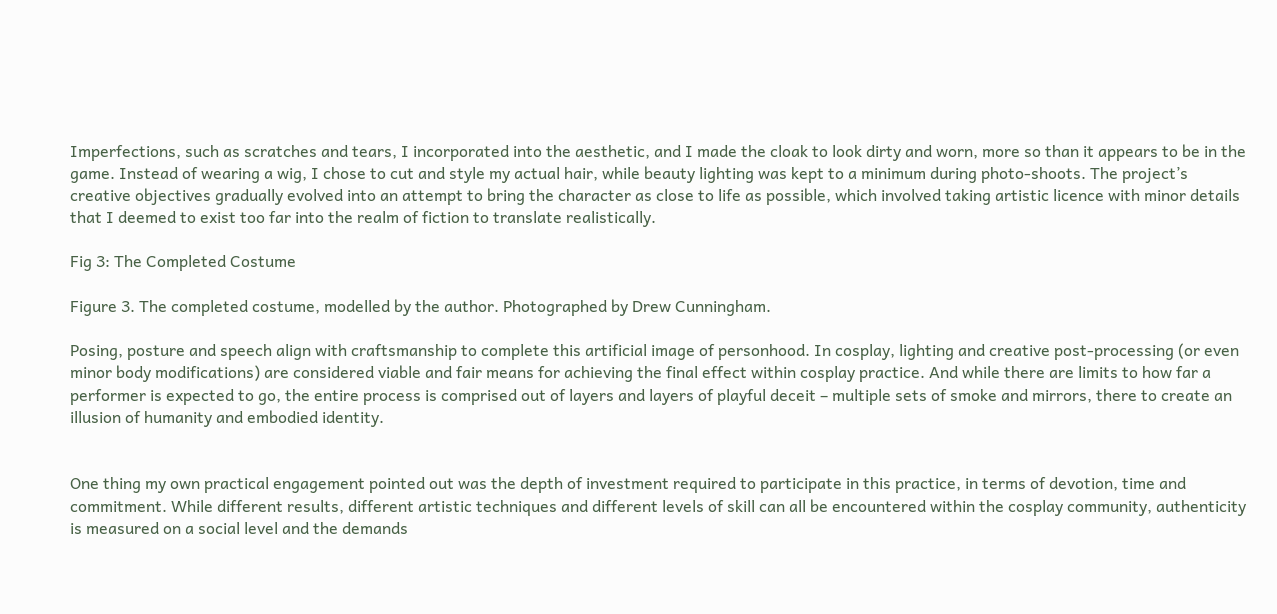Imperfections, such as scratches and tears, I incorporated into the aesthetic, and I made the cloak to look dirty and worn, more so than it appears to be in the game. Instead of wearing a wig, I chose to cut and style my actual hair, while beauty lighting was kept to a minimum during photo-shoots. The project’s creative objectives gradually evolved into an attempt to bring the character as close to life as possible, which involved taking artistic licence with minor details that I deemed to exist too far into the realm of fiction to translate realistically.

Fig 3: The Completed Costume

Figure 3. The completed costume, modelled by the author. Photographed by Drew Cunningham.

Posing, posture and speech align with craftsmanship to complete this artificial image of personhood. In cosplay, lighting and creative post-processing (or even minor body modifications) are considered viable and fair means for achieving the final effect within cosplay practice. And while there are limits to how far a performer is expected to go, the entire process is comprised out of layers and layers of playful deceit – multiple sets of smoke and mirrors, there to create an illusion of humanity and embodied identity.


One thing my own practical engagement pointed out was the depth of investment required to participate in this practice, in terms of devotion, time and commitment. While different results, different artistic techniques and different levels of skill can all be encountered within the cosplay community, authenticity is measured on a social level and the demands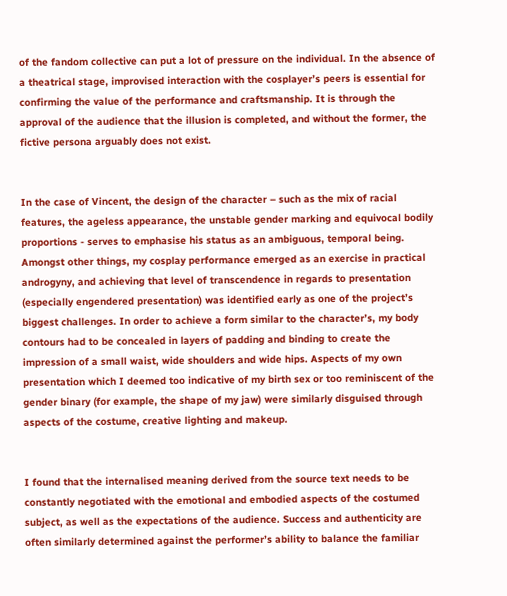of the fandom collective can put a lot of pressure on the individual. In the absence of a theatrical stage, improvised interaction with the cosplayer’s peers is essential for confirming the value of the performance and craftsmanship. It is through the approval of the audience that the illusion is completed, and without the former, the fictive persona arguably does not exist.


In the case of Vincent, the design of the character – such as the mix of racial features, the ageless appearance, the unstable gender marking and equivocal bodily proportions - serves to emphasise his status as an ambiguous, temporal being. Amongst other things, my cosplay performance emerged as an exercise in practical androgyny, and achieving that level of transcendence in regards to presentation (especially engendered presentation) was identified early as one of the project’s biggest challenges. In order to achieve a form similar to the character’s, my body contours had to be concealed in layers of padding and binding to create the impression of a small waist, wide shoulders and wide hips. Aspects of my own presentation which I deemed too indicative of my birth sex or too reminiscent of the gender binary (for example, the shape of my jaw) were similarly disguised through aspects of the costume, creative lighting and makeup.


I found that the internalised meaning derived from the source text needs to be constantly negotiated with the emotional and embodied aspects of the costumed subject, as well as the expectations of the audience. Success and authenticity are often similarly determined against the performer’s ability to balance the familiar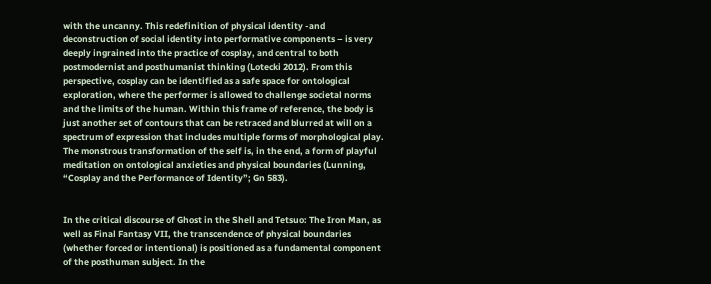with the uncanny. This redefinition of physical identity -and deconstruction of social identity into performative components – is very deeply ingrained into the practice of cosplay, and central to both postmodernist and posthumanist thinking (Lotecki 2012). From this perspective, cosplay can be identified as a safe space for ontological exploration, where the performer is allowed to challenge societal norms and the limits of the human. Within this frame of reference, the body is just another set of contours that can be retraced and blurred at will on a spectrum of expression that includes multiple forms of morphological play. The monstrous transformation of the self is, in the end, a form of playful meditation on ontological anxieties and physical boundaries (Lunning, “Cosplay and the Performance of Identity”; Gn 583).


In the critical discourse of Ghost in the Shell and Tetsuo: The Iron Man, as well as Final Fantasy VII, the transcendence of physical boundaries (whether forced or intentional) is positioned as a fundamental component of the posthuman subject. In the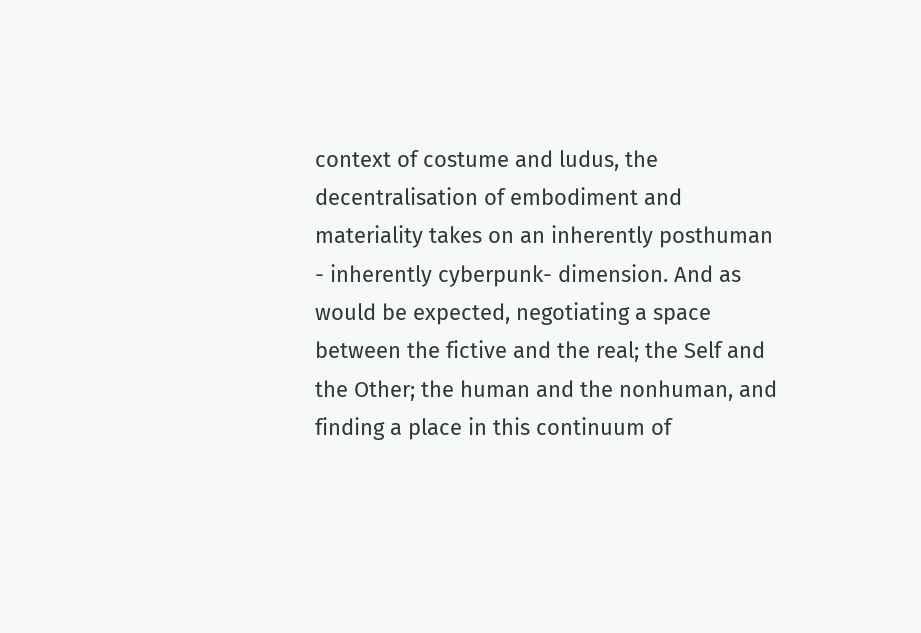context of costume and ludus, the decentralisation of embodiment and materiality takes on an inherently posthuman - inherently cyberpunk- dimension. And as would be expected, negotiating a space between the fictive and the real; the Self and the Other; the human and the nonhuman, and finding a place in this continuum of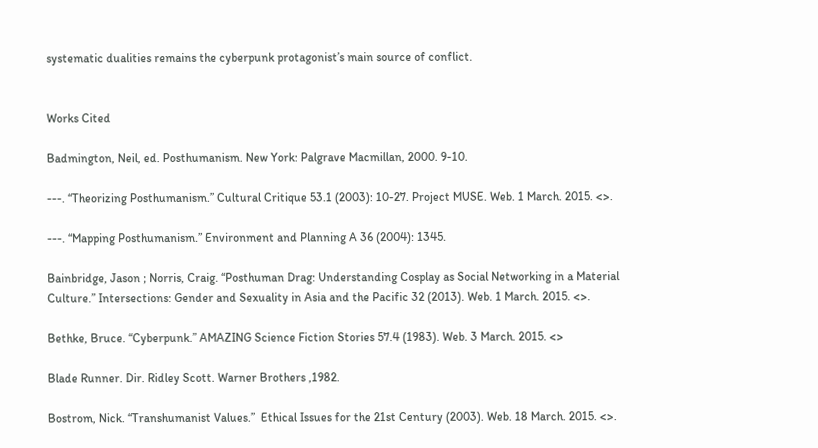systematic dualities remains the cyberpunk protagonist’s main source of conflict.


Works Cited

Badmington, Neil, ed. Posthumanism. New York: Palgrave Macmillan, 2000. 9-10.

---. “Theorizing Posthumanism.” Cultural Critique 53.1 (2003): 10-27. Project MUSE. Web. 1 March. 2015. <>.

---. “Mapping Posthumanism.” Environment and Planning A 36 (2004): 1345.

Bainbridge, Jason ; Norris, Craig. “Posthuman Drag: Understanding Cosplay as Social Networking in a Material Culture.” Intersections: Gender and Sexuality in Asia and the Pacific 32 (2013). Web. 1 March. 2015. <>.

Bethke, Bruce. “Cyberpunk.” AMAZING Science Fiction Stories 57.4 (1983). Web. 3 March. 2015. <>

Blade Runner. Dir. Ridley Scott. Warner Brothers ,1982.

Bostrom, Nick. “Transhumanist Values.”  Ethical Issues for the 21st Century (2003). Web. 18 March. 2015. <>.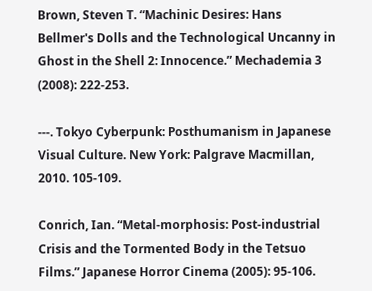Brown, Steven T. “Machinic Desires: Hans Bellmer's Dolls and the Technological Uncanny in Ghost in the Shell 2: Innocence.” Mechademia 3 (2008): 222-253.

---. Tokyo Cyberpunk: Posthumanism in Japanese Visual Culture. New York: Palgrave Macmillan, 2010. 105-109.

Conrich, Ian. “Metal-morphosis: Post-industrial Crisis and the Tormented Body in the Tetsuo Films.” Japanese Horror Cinema (2005): 95-106.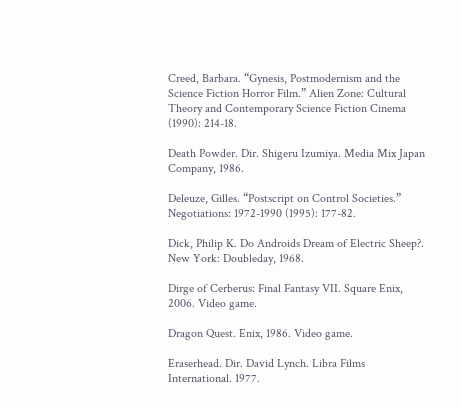Creed, Barbara. “Gynesis, Postmodernism and the Science Fiction Horror Film.” Alien Zone: Cultural Theory and Contemporary Science Fiction Cinema (1990): 214-18.

Death Powder. Dir. Shigeru Izumiya. Media Mix Japan Company, 1986.

Deleuze, Gilles. “Postscript on Control Societies.” Negotiations: 1972-1990 (1995): 177-82.

Dick, Philip K. Do Androids Dream of Electric Sheep?. New York: Doubleday, 1968.

Dirge of Cerberus: Final Fantasy VII. Square Enix, 2006. Video game.

Dragon Quest. Enix, 1986. Video game.

Eraserhead. Dir. David Lynch. Libra Films International. 1977.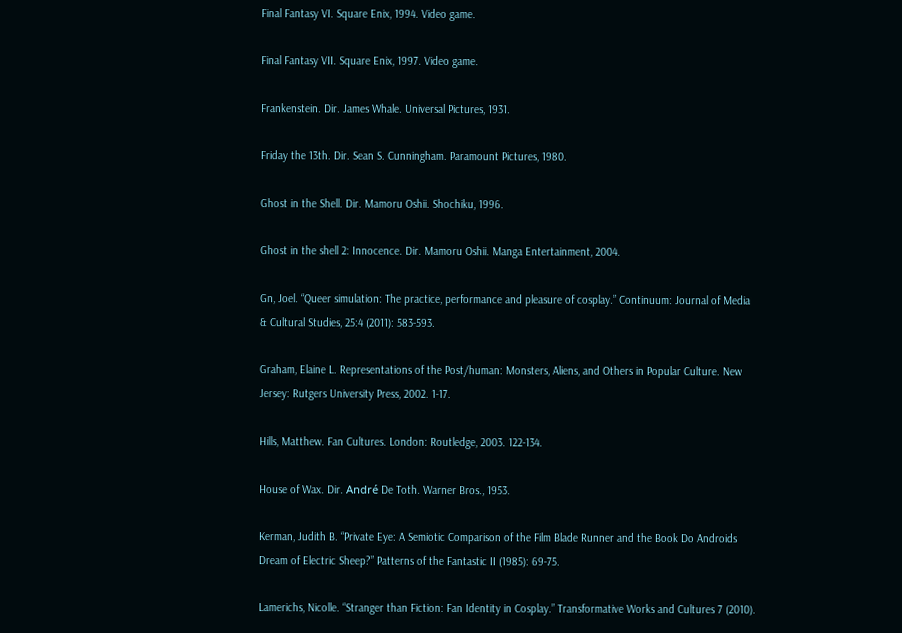Final Fantasy VI. Square Enix, 1994. Video game.

Final Fantasy VII. Square Enix, 1997. Video game.

Frankenstein. Dir. James Whale. Universal Pictures, 1931.

Friday the 13th. Dir. Sean S. Cunningham. Paramount Pictures, 1980.

Ghost in the Shell. Dir. Mamoru Oshii. Shochiku, 1996.

Ghost in the shell 2: Innocence. Dir. Mamoru Oshii. Manga Entertainment, 2004.

Gn, Joel. “Queer simulation: The practice, performance and pleasure of cosplay.” Continuum: Journal of Media & Cultural Studies, 25:4 (2011): 583-593.

Graham, Elaine L. Representations of the Post/human: Monsters, Aliens, and Others in Popular Culture. New Jersey: Rutgers University Press, 2002. 1-17.

Hills, Matthew. Fan Cultures. London: Routledge, 2003. 122-134.

House of Wax. Dir. André De Toth. Warner Bros., 1953.

Kerman, Judith B. “Private Eye: A Semiotic Comparison of the Film Blade Runner and the Book Do Androids Dream of Electric Sheep?” Patterns of the Fantastic II (1985): 69-75.

Lamerichs, Nicolle. “Stranger than Fiction: Fan Identity in Cosplay.” Transformative Works and Cultures 7 (2010).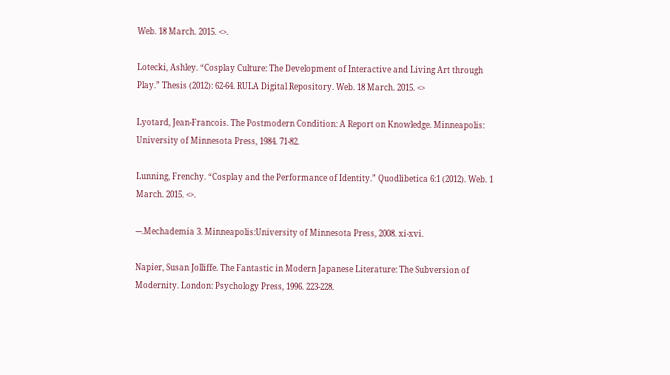Web. 18 March. 2015. <>.

Lotecki, Ashley. “Cosplay Culture: The Development of Interactive and Living Art through Play.” Thesis (2012): 62-64. RULA Digital Repository. Web. 18 March. 2015. <>

Lyotard, Jean-Francois. The Postmodern Condition: A Report on Knowledge. Minneapolis: University of Minnesota Press, 1984. 71-82.

Lunning, Frenchy. “Cosplay and the Performance of Identity.” Quodlibetica 6:1 (2012). Web. 1 March. 2015. <>.

---.Mechademia 3. Minneapolis:University of Minnesota Press, 2008. xi-xvi.

Napier, Susan Jolliffe. The Fantastic in Modern Japanese Literature: The Subversion of Modernity. London: Psychology Press, 1996. 223-228.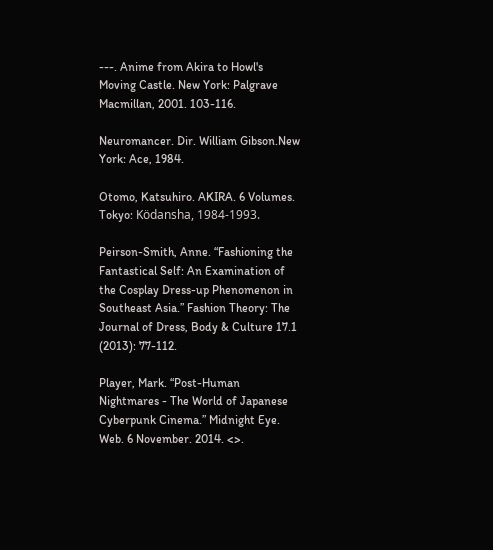---. Anime from Akira to Howl's Moving Castle. New York: Palgrave Macmillan, 2001. 103-116.

Neuromancer. Dir. William Gibson.New York: Ace, 1984.

Otomo, Katsuhiro. AKIRA. 6 Volumes. Tokyo: Ködansha, 1984-1993.

Peirson-Smith, Anne. “Fashioning the Fantastical Self: An Examination of the Cosplay Dress-up Phenomenon in Southeast Asia.” Fashion Theory: The Journal of Dress, Body & Culture 17.1 (2013): 77-112.

Player, Mark. “Post-Human Nightmares - The World of Japanese Cyberpunk Cinema.” Midnight Eye. Web. 6 November. 2014. <>.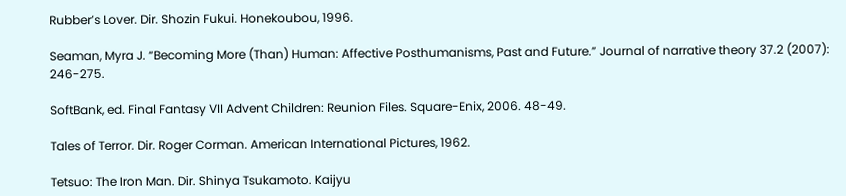Rubber’s Lover. Dir. Shozin Fukui. Honekoubou, 1996.

Seaman, Myra J. “Becoming More (Than) Human: Affective Posthumanisms, Past and Future.” Journal of narrative theory 37.2 (2007): 246-275.

SoftBank, ed. Final Fantasy VII Advent Children: Reunion Files. Square-Enix, 2006. 48-49.

Tales of Terror. Dir. Roger Corman. American International Pictures, 1962.

Tetsuo: The Iron Man. Dir. Shinya Tsukamoto. Kaijyu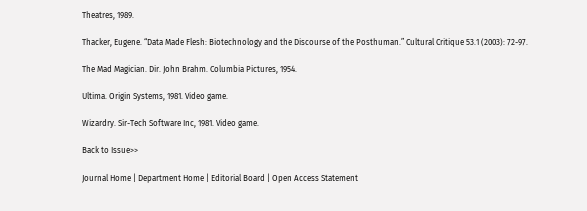Theatres, 1989.

Thacker, Eugene. “Data Made Flesh: Biotechnology and the Discourse of the Posthuman.” Cultural Critique 53.1 (2003): 72-97.

The Mad Magician. Dir. John Brahm. Columbia Pictures, 1954.

Ultima. Origin Systems, 1981. Video game.

Wizardry. Sir-Tech Software Inc, 1981. Video game.

Back to Issue>>

Journal Home | Department Home | Editorial Board | Open Access Statement